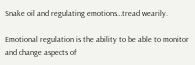Snake oil and regulating emotions…tread wearily.

Emotional regulation is the ability to be able to monitor and change aspects of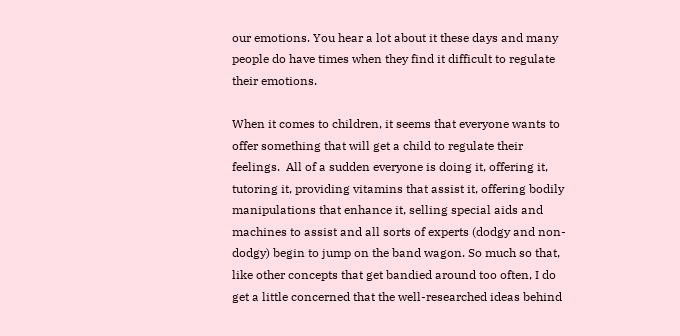our emotions. You hear a lot about it these days and many people do have times when they find it difficult to regulate their emotions.

When it comes to children, it seems that everyone wants to offer something that will get a child to regulate their feelings.  All of a sudden everyone is doing it, offering it, tutoring it, providing vitamins that assist it, offering bodily manipulations that enhance it, selling special aids and machines to assist and all sorts of experts (dodgy and non-dodgy) begin to jump on the band wagon. So much so that, like other concepts that get bandied around too often, I do get a little concerned that the well-researched ideas behind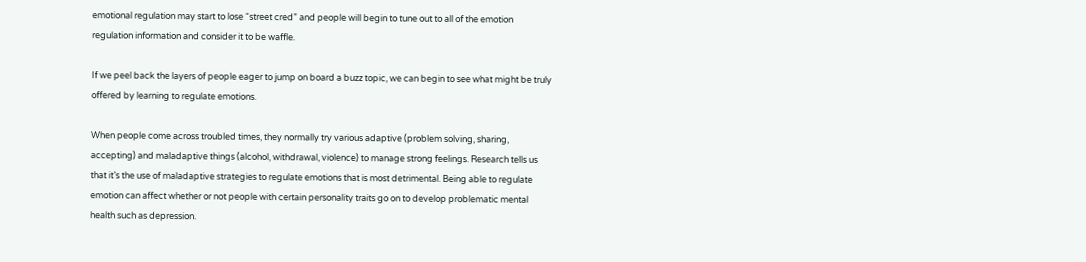emotional regulation may start to lose “street cred” and people will begin to tune out to all of the emotion regulation information and consider it to be waffle.

If we peel back the layers of people eager to jump on board a buzz topic, we can begin to see what might be truly offered by learning to regulate emotions.

When people come across troubled times, they normally try various adaptive (problem solving, sharing, accepting) and maladaptive things (alcohol, withdrawal, violence) to manage strong feelings. Research tells us that it’s the use of maladaptive strategies to regulate emotions that is most detrimental. Being able to regulate emotion can affect whether or not people with certain personality traits go on to develop problematic mental health such as depression.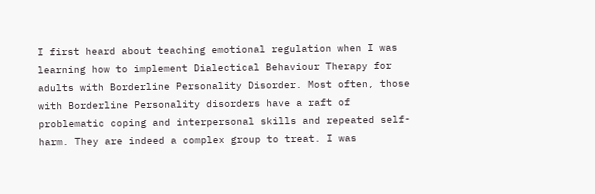I first heard about teaching emotional regulation when I was learning how to implement Dialectical Behaviour Therapy for adults with Borderline Personality Disorder. Most often, those with Borderline Personality disorders have a raft of problematic coping and interpersonal skills and repeated self-harm. They are indeed a complex group to treat. I was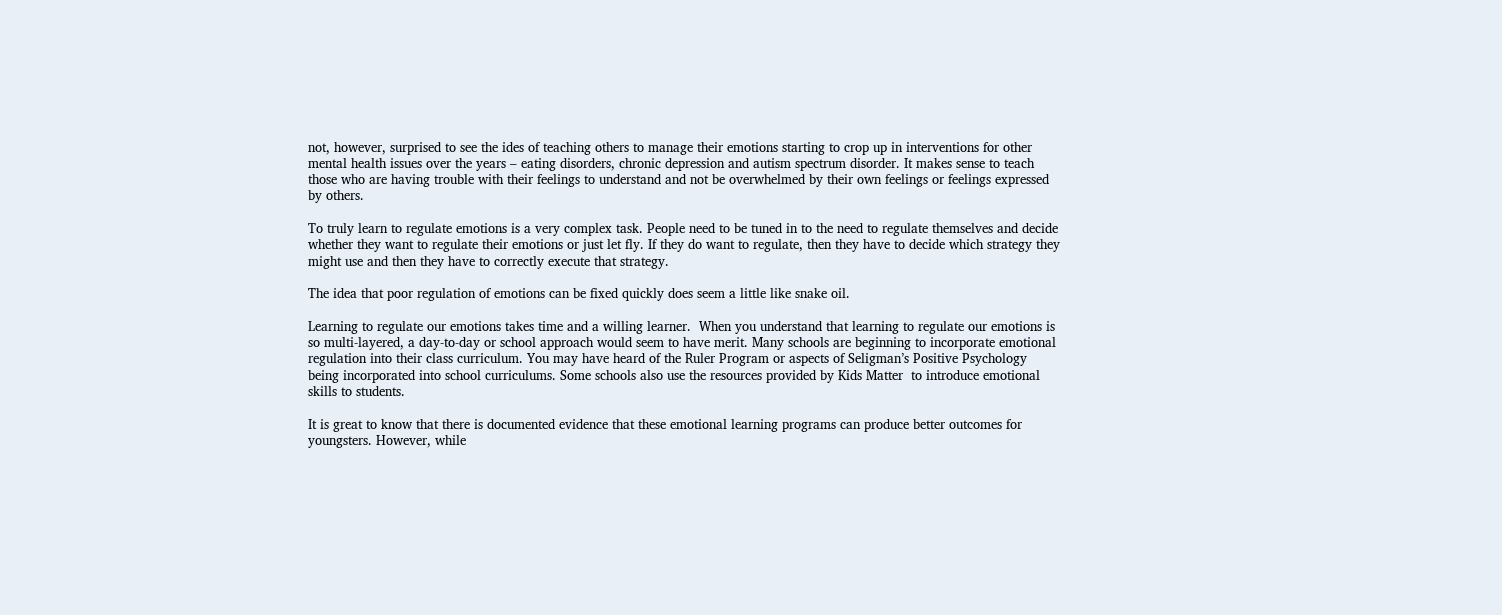not, however, surprised to see the ides of teaching others to manage their emotions starting to crop up in interventions for other mental health issues over the years – eating disorders, chronic depression and autism spectrum disorder. It makes sense to teach those who are having trouble with their feelings to understand and not be overwhelmed by their own feelings or feelings expressed by others.

To truly learn to regulate emotions is a very complex task. People need to be tuned in to the need to regulate themselves and decide whether they want to regulate their emotions or just let fly. If they do want to regulate, then they have to decide which strategy they might use and then they have to correctly execute that strategy.

The idea that poor regulation of emotions can be fixed quickly does seem a little like snake oil.

Learning to regulate our emotions takes time and a willing learner.  When you understand that learning to regulate our emotions is so multi-layered, a day-to-day or school approach would seem to have merit. Many schools are beginning to incorporate emotional regulation into their class curriculum. You may have heard of the Ruler Program or aspects of Seligman’s Positive Psychology  being incorporated into school curriculums. Some schools also use the resources provided by Kids Matter  to introduce emotional skills to students.

It is great to know that there is documented evidence that these emotional learning programs can produce better outcomes for youngsters. However, while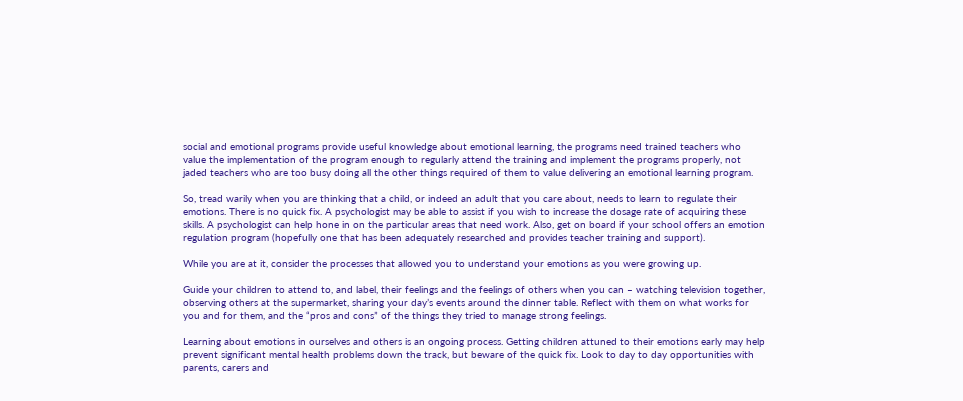social and emotional programs provide useful knowledge about emotional learning, the programs need trained teachers who value the implementation of the program enough to regularly attend the training and implement the programs properly, not jaded teachers who are too busy doing all the other things required of them to value delivering an emotional learning program.

So, tread warily when you are thinking that a child, or indeed an adult that you care about, needs to learn to regulate their emotions. There is no quick fix. A psychologist may be able to assist if you wish to increase the dosage rate of acquiring these skills. A psychologist can help hone in on the particular areas that need work. Also, get on board if your school offers an emotion regulation program (hopefully one that has been adequately researched and provides teacher training and support).

While you are at it, consider the processes that allowed you to understand your emotions as you were growing up.

Guide your children to attend to, and label, their feelings and the feelings of others when you can – watching television together, observing others at the supermarket, sharing your day’s events around the dinner table. Reflect with them on what works for you and for them, and the “pros and cons” of the things they tried to manage strong feelings.

Learning about emotions in ourselves and others is an ongoing process. Getting children attuned to their emotions early may help prevent significant mental health problems down the track, but beware of the quick fix. Look to day to day opportunities with parents, carers and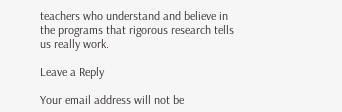teachers who understand and believe in the programs that rigorous research tells us really work.

Leave a Reply

Your email address will not be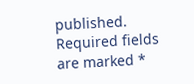published. Required fields are marked *